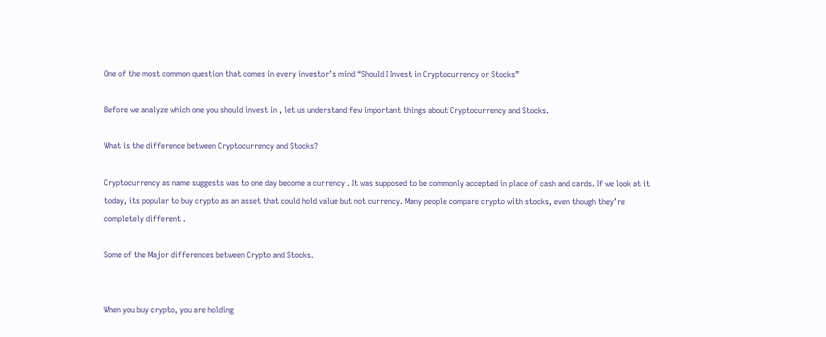One of the most common question that comes in every investor’s mind “Should I Invest in Cryptocurrency or Stocks”

Before we analyze which one you should invest in , let us understand few important things about Cryptocurrency and Stocks.

What is the difference between Cryptocurrency and Stocks?

Cryptocurrency as name suggests was to one day become a currency . It was supposed to be commonly accepted in place of cash and cards. If we look at it today, its popular to buy crypto as an asset that could hold value but not currency. Many people compare crypto with stocks, even though they’re completely different .

Some of the Major differences between Crypto and Stocks.


When you buy crypto, you are holding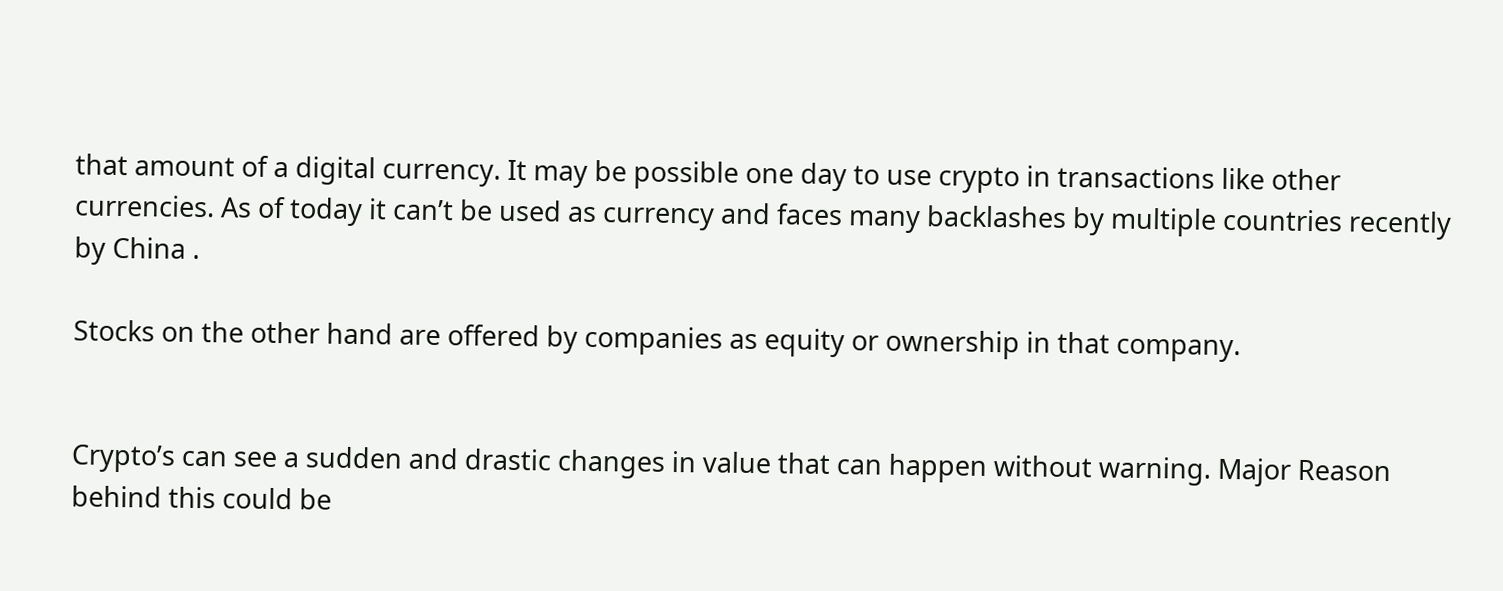that amount of a digital currency. It may be possible one day to use crypto in transactions like other currencies. As of today it can’t be used as currency and faces many backlashes by multiple countries recently by China .

Stocks on the other hand are offered by companies as equity or ownership in that company.


Crypto’s can see a sudden and drastic changes in value that can happen without warning. Major Reason behind this could be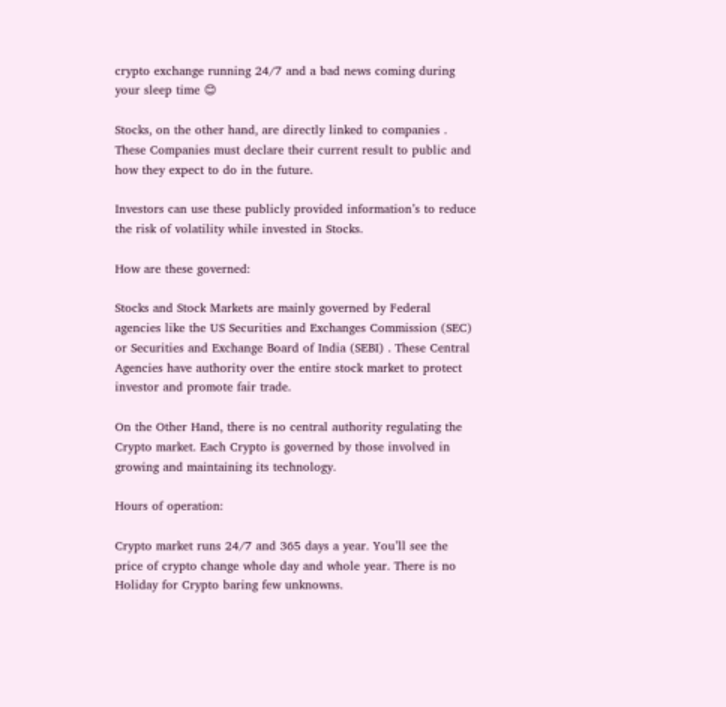crypto exchange running 24/7 and a bad news coming during your sleep time 😊

Stocks, on the other hand, are directly linked to companies . These Companies must declare their current result to public and how they expect to do in the future.

Investors can use these publicly provided information’s to reduce the risk of volatility while invested in Stocks.

How are these governed:

Stocks and Stock Markets are mainly governed by Federal agencies like the US Securities and Exchanges Commission (SEC) or Securities and Exchange Board of India (SEBI) . These Central Agencies have authority over the entire stock market to protect investor and promote fair trade.

On the Other Hand, there is no central authority regulating the Crypto market. Each Crypto is governed by those involved in growing and maintaining its technology.

Hours of operation:

Crypto market runs 24/7 and 365 days a year. You’ll see the price of crypto change whole day and whole year. There is no Holiday for Crypto baring few unknowns.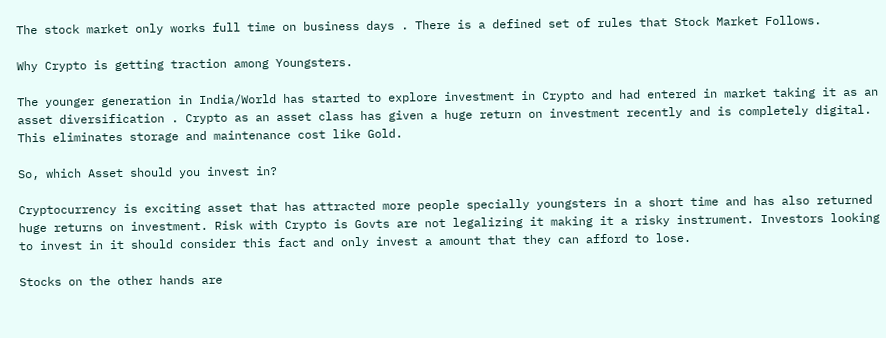The stock market only works full time on business days . There is a defined set of rules that Stock Market Follows.

Why Crypto is getting traction among Youngsters.

The younger generation in India/World has started to explore investment in Crypto and had entered in market taking it as an asset diversification . Crypto as an asset class has given a huge return on investment recently and is completely digital. This eliminates storage and maintenance cost like Gold.

So, which Asset should you invest in?

Cryptocurrency is exciting asset that has attracted more people specially youngsters in a short time and has also returned huge returns on investment. Risk with Crypto is Govts are not legalizing it making it a risky instrument. Investors looking to invest in it should consider this fact and only invest a amount that they can afford to lose.

Stocks on the other hands are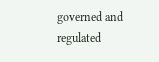governed and regulated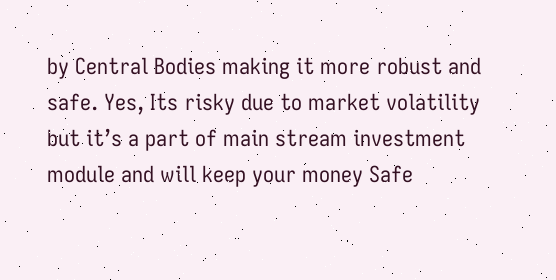by Central Bodies making it more robust and safe. Yes, Its risky due to market volatility but it’s a part of main stream investment module and will keep your money Safe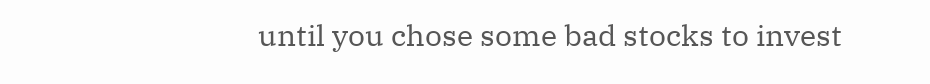until you chose some bad stocks to invest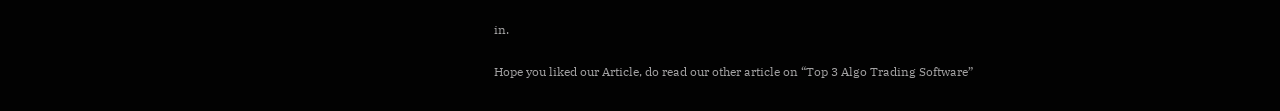in.

Hope you liked our Article, do read our other article on “Top 3 Algo Trading Software”